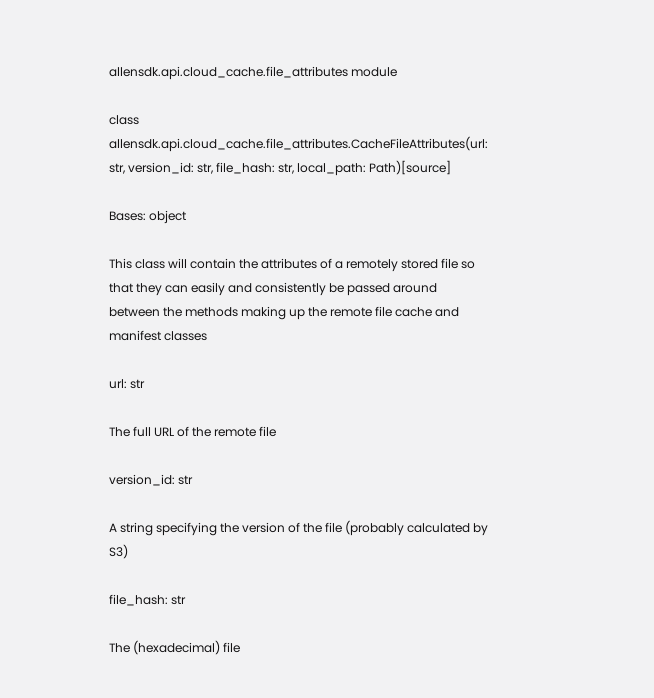allensdk.api.cloud_cache.file_attributes module

class allensdk.api.cloud_cache.file_attributes.CacheFileAttributes(url: str, version_id: str, file_hash: str, local_path: Path)[source]

Bases: object

This class will contain the attributes of a remotely stored file so that they can easily and consistently be passed around between the methods making up the remote file cache and manifest classes

url: str

The full URL of the remote file

version_id: str

A string specifying the version of the file (probably calculated by S3)

file_hash: str

The (hexadecimal) file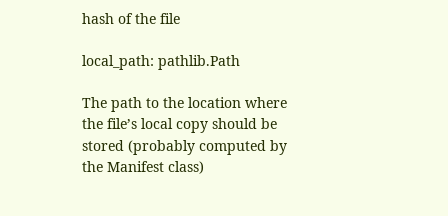hash of the file

local_path: pathlib.Path

The path to the location where the file’s local copy should be stored (probably computed by the Manifest class)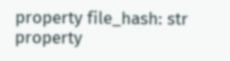property file_hash: str
property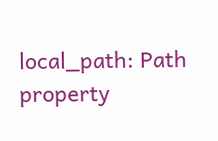local_path: Path
property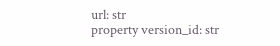url: str
property version_id: str